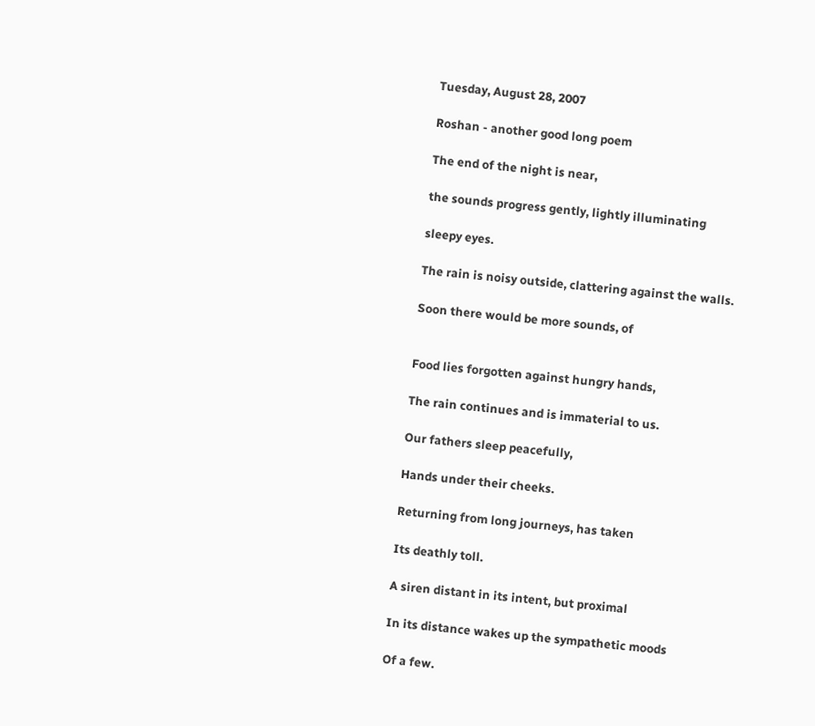Tuesday, August 28, 2007

Roshan - another good long poem

The end of the night is near,

the sounds progress gently, lightly illuminating

sleepy eyes.

The rain is noisy outside, clattering against the walls.

Soon there would be more sounds, of


Food lies forgotten against hungry hands,

The rain continues and is immaterial to us.

Our fathers sleep peacefully,

Hands under their cheeks.

Returning from long journeys, has taken

Its deathly toll.

A siren distant in its intent, but proximal

In its distance wakes up the sympathetic moods

Of a few.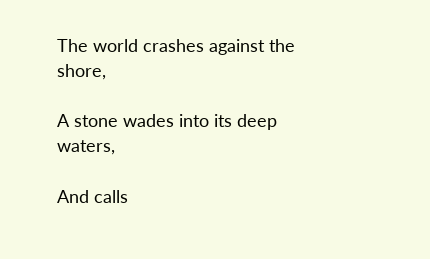The world crashes against the shore,

A stone wades into its deep waters,

And calls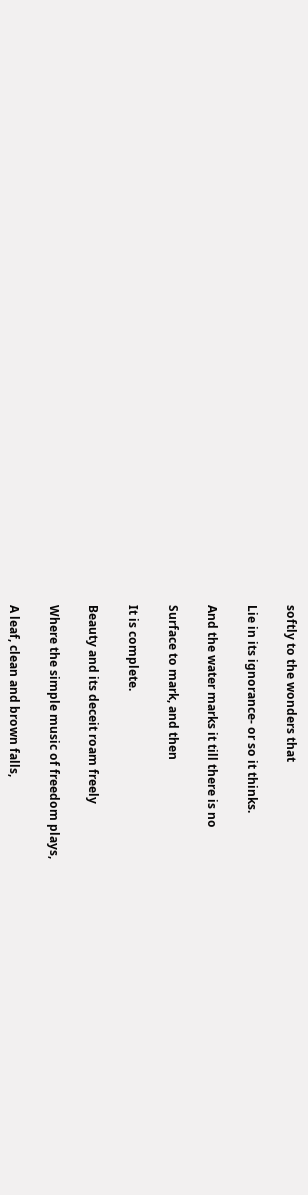softly to the wonders that

Lie in its ignorance- or so it thinks.

And the water marks it till there is no

Surface to mark, and then

It is complete.

Beauty and its deceit roam freely

Where the simple music of freedom plays,

A leaf, clean and brown falls,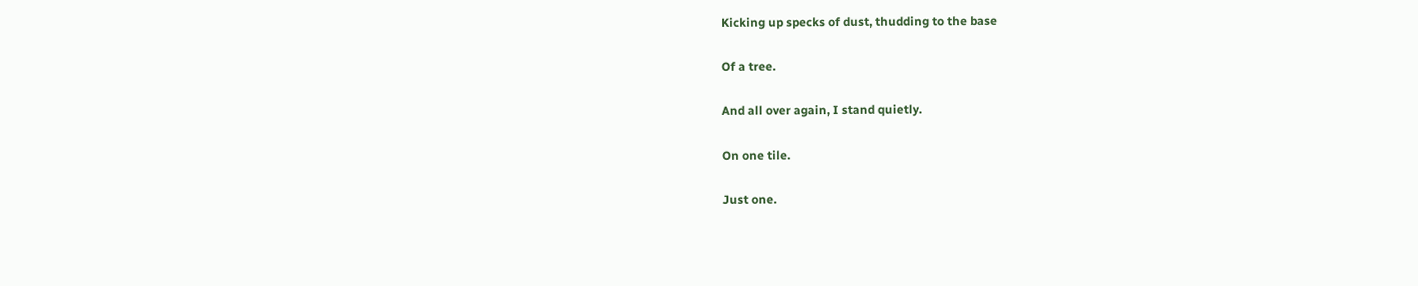Kicking up specks of dust, thudding to the base

Of a tree.

And all over again, I stand quietly.

On one tile.

Just one.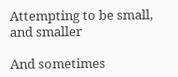Attempting to be small, and smaller

And sometimes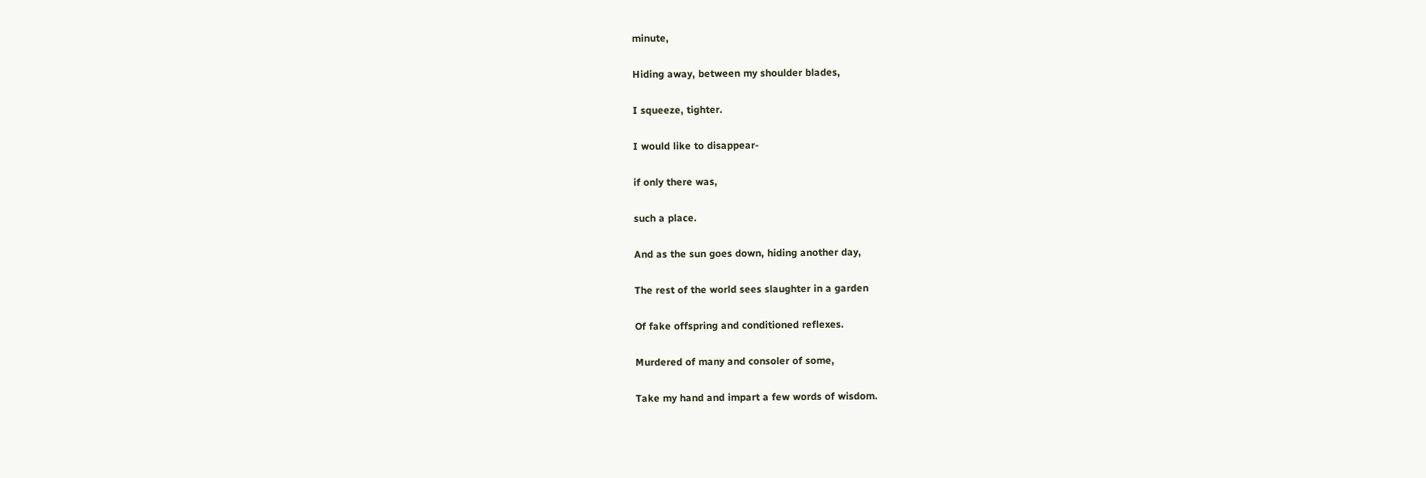minute,

Hiding away, between my shoulder blades,

I squeeze, tighter.

I would like to disappear-

if only there was,

such a place.

And as the sun goes down, hiding another day,

The rest of the world sees slaughter in a garden

Of fake offspring and conditioned reflexes.

Murdered of many and consoler of some,

Take my hand and impart a few words of wisdom.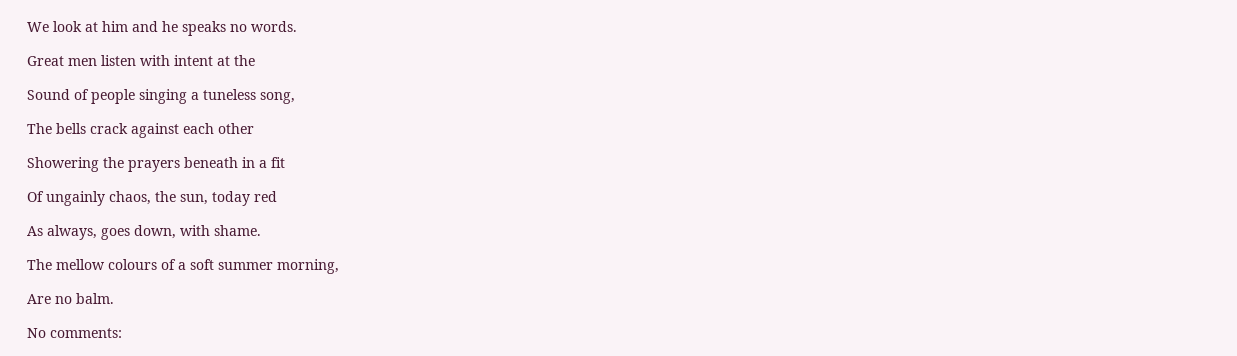We look at him and he speaks no words.

Great men listen with intent at the

Sound of people singing a tuneless song,

The bells crack against each other

Showering the prayers beneath in a fit

Of ungainly chaos, the sun, today red

As always, goes down, with shame.

The mellow colours of a soft summer morning,

Are no balm.

No comments: